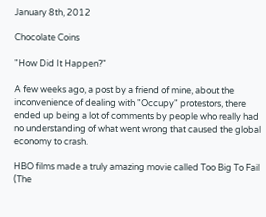January 8th, 2012

Chocolate Coins

"How Did It Happen?"

A few weeks ago, a post by a friend of mine, about the inconvenience of dealing with "Occupy" protestors, there ended up being a lot of comments by people who really had no understanding of what went wrong that caused the global economy to crash.

HBO films made a truly amazing movie called Too Big To Fail (The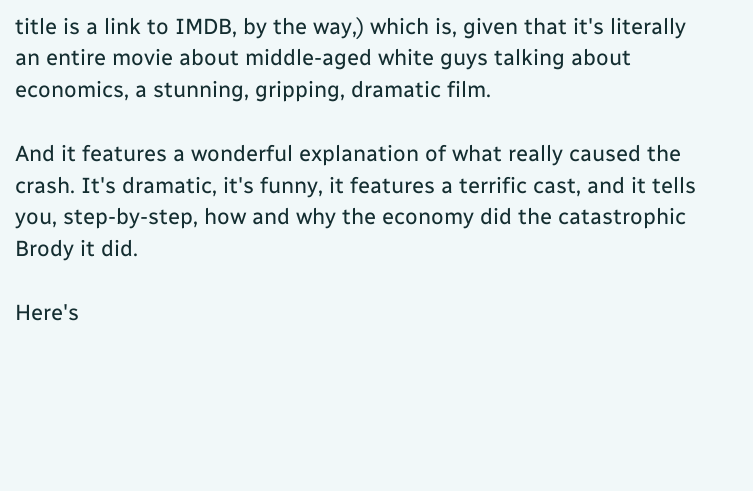title is a link to IMDB, by the way,) which is, given that it's literally an entire movie about middle-aged white guys talking about economics, a stunning, gripping, dramatic film.

And it features a wonderful explanation of what really caused the crash. It's dramatic, it's funny, it features a terrific cast, and it tells you, step-by-step, how and why the economy did the catastrophic Brody it did.

Here's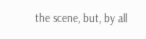the scene, but, by all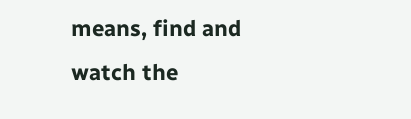means, find and watch the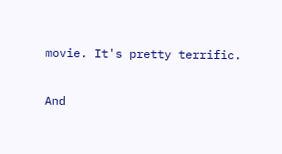movie. It's pretty terrific.

And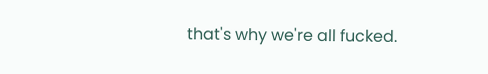that's why we're all fucked.